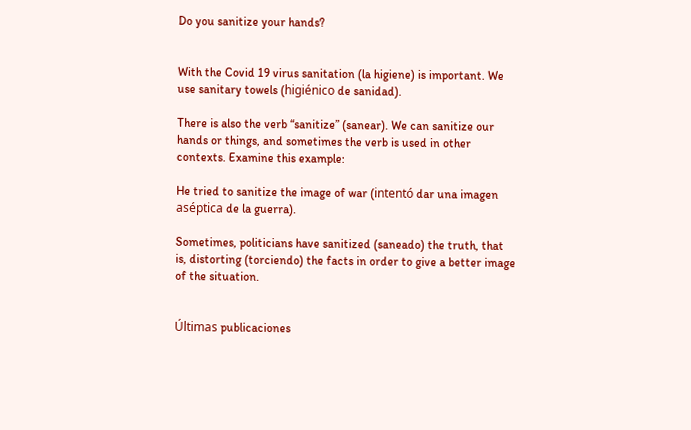Do you sanitize your hands?


With the Covid 19 virus sanitation (la higiene) is important. We use sanitary towels (higiénico de sanidad).

There is also the verb “sanitize” (sanear). We can sanitize our hands or things, and sometimes the verb is used in other contexts. Examine this example:

He tried to sanitize the image of war (intentó dar una imagen aséptica de la guerra).

Sometimes, politicians have sanitized (saneado) the truth, that is, distorting (torciendo) the facts in order to give a better image of the situation.


Últimas publicaciones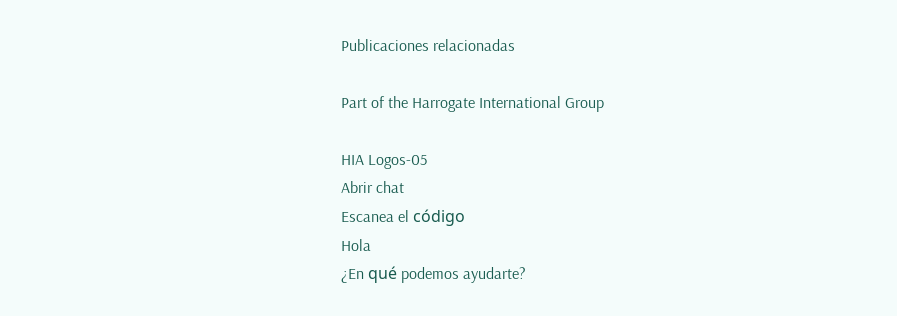Publicaciones relacionadas

Part of the Harrogate International Group

HIA Logos-05
Abrir chat
Escanea el código
Hola
¿En qué podemos ayudarte?